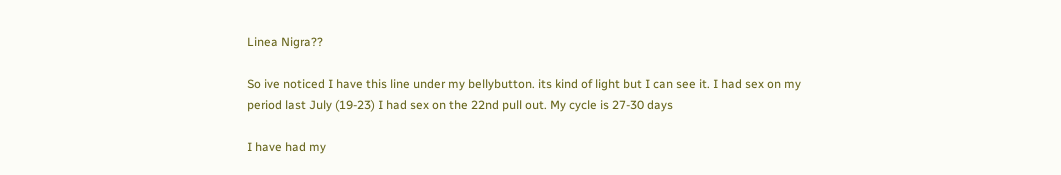Linea Nigra??

So ive noticed I have this line under my bellybutton. its kind of light but I can see it. I had sex on my period last July (19-23) I had sex on the 22nd pull out. My cycle is 27-30 days

I have had my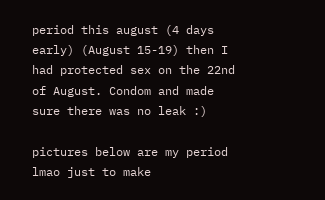period this august (4 days early) (August 15-19) then I had protected sex on the 22nd of August. Condom and made sure there was no leak :)

pictures below are my period lmao just to make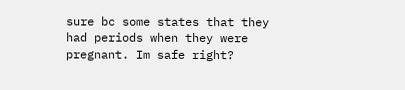sure bc some states that they had periods when they were pregnant. Im safe right?